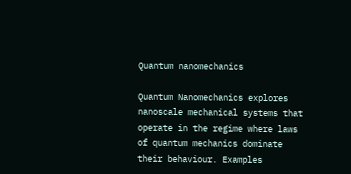Quantum nanomechanics

Quantum Nanomechanics explores nanoscale mechanical systems that operate in the regime where laws of quantum mechanics dominate their behaviour. Examples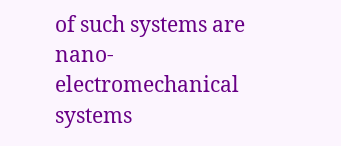of such systems are nano-electromechanical systems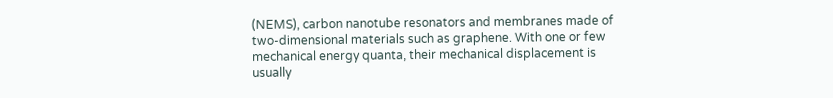(NEMS), carbon nanotube resonators and membranes made of two-dimensional materials such as graphene. With one or few mechanical energy quanta, their mechanical displacement is usually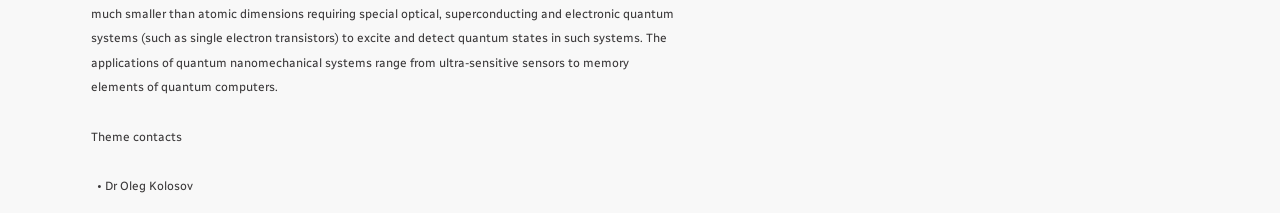much smaller than atomic dimensions requiring special optical, superconducting and electronic quantum systems (such as single electron transistors) to excite and detect quantum states in such systems. The applications of quantum nanomechanical systems range from ultra-sensitive sensors to memory elements of quantum computers.

Theme contacts

  • Dr Oleg Kolosov